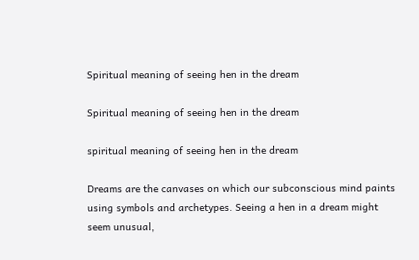Spiritual meaning of seeing hen in the dream

Spiritual meaning of seeing hen in the dream

spiritual meaning of seeing hen in the dream

Dreams are the canvases on which our subconscious mind paints using symbols and archetypes. Seeing a hen in a dream might seem unusual,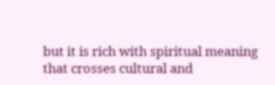but it is rich with spiritual meaning that crosses cultural and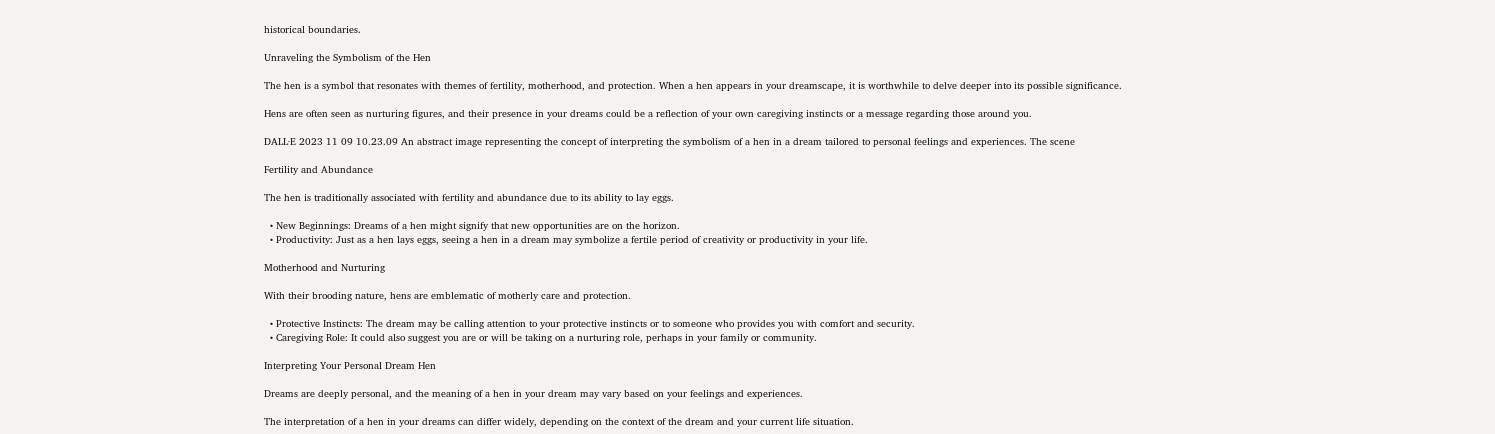historical boundaries.

Unraveling the Symbolism of the Hen

The hen is a symbol that resonates with themes of fertility, motherhood, and protection. When a hen appears in your dreamscape, it is worthwhile to delve deeper into its possible significance.

Hens are often seen as nurturing figures, and their presence in your dreams could be a reflection of your own caregiving instincts or a message regarding those around you.

DALL·E 2023 11 09 10.23.09 An abstract image representing the concept of interpreting the symbolism of a hen in a dream tailored to personal feelings and experiences. The scene

Fertility and Abundance

The hen is traditionally associated with fertility and abundance due to its ability to lay eggs.

  • New Beginnings: Dreams of a hen might signify that new opportunities are on the horizon.
  • Productivity: Just as a hen lays eggs, seeing a hen in a dream may symbolize a fertile period of creativity or productivity in your life.

Motherhood and Nurturing

With their brooding nature, hens are emblematic of motherly care and protection.

  • Protective Instincts: The dream may be calling attention to your protective instincts or to someone who provides you with comfort and security.
  • Caregiving Role: It could also suggest you are or will be taking on a nurturing role, perhaps in your family or community.

Interpreting Your Personal Dream Hen

Dreams are deeply personal, and the meaning of a hen in your dream may vary based on your feelings and experiences.

The interpretation of a hen in your dreams can differ widely, depending on the context of the dream and your current life situation.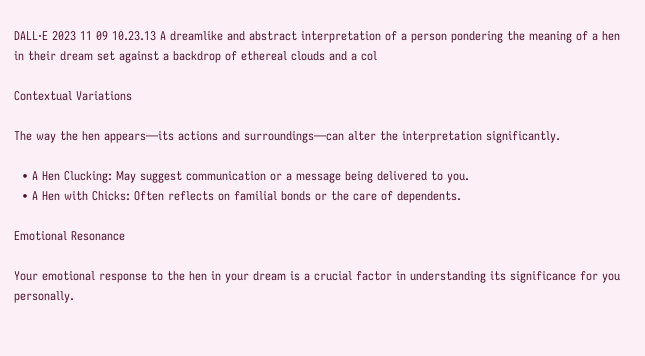DALL·E 2023 11 09 10.23.13 A dreamlike and abstract interpretation of a person pondering the meaning of a hen in their dream set against a backdrop of ethereal clouds and a col

Contextual Variations

The way the hen appears—its actions and surroundings—can alter the interpretation significantly.

  • A Hen Clucking: May suggest communication or a message being delivered to you.
  • A Hen with Chicks: Often reflects on familial bonds or the care of dependents.

Emotional Resonance

Your emotional response to the hen in your dream is a crucial factor in understanding its significance for you personally.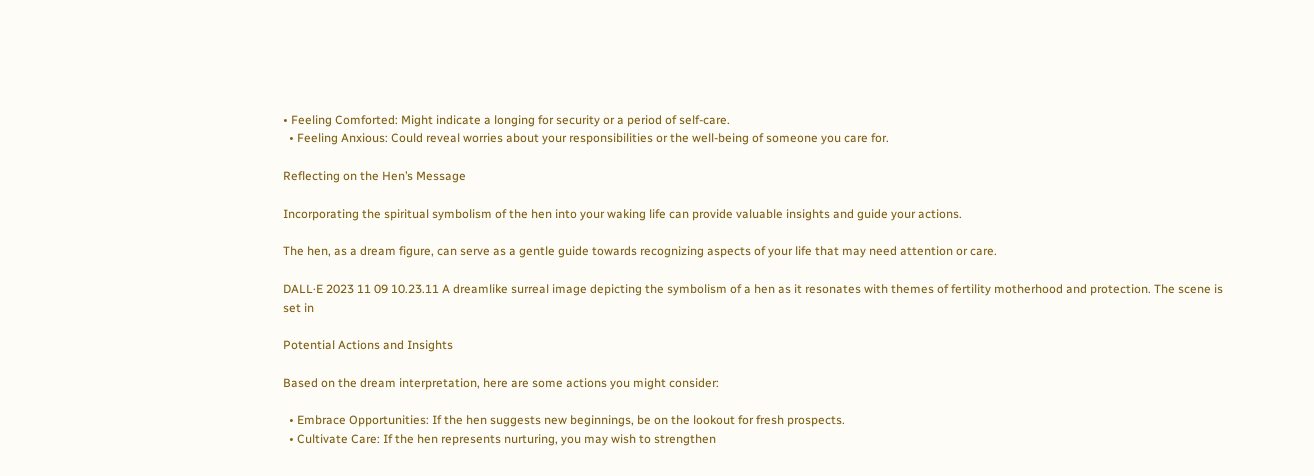• Feeling Comforted: Might indicate a longing for security or a period of self-care.
  • Feeling Anxious: Could reveal worries about your responsibilities or the well-being of someone you care for.

Reflecting on the Hen’s Message

Incorporating the spiritual symbolism of the hen into your waking life can provide valuable insights and guide your actions.

The hen, as a dream figure, can serve as a gentle guide towards recognizing aspects of your life that may need attention or care.

DALL·E 2023 11 09 10.23.11 A dreamlike surreal image depicting the symbolism of a hen as it resonates with themes of fertility motherhood and protection. The scene is set in

Potential Actions and Insights

Based on the dream interpretation, here are some actions you might consider:

  • Embrace Opportunities: If the hen suggests new beginnings, be on the lookout for fresh prospects.
  • Cultivate Care: If the hen represents nurturing, you may wish to strengthen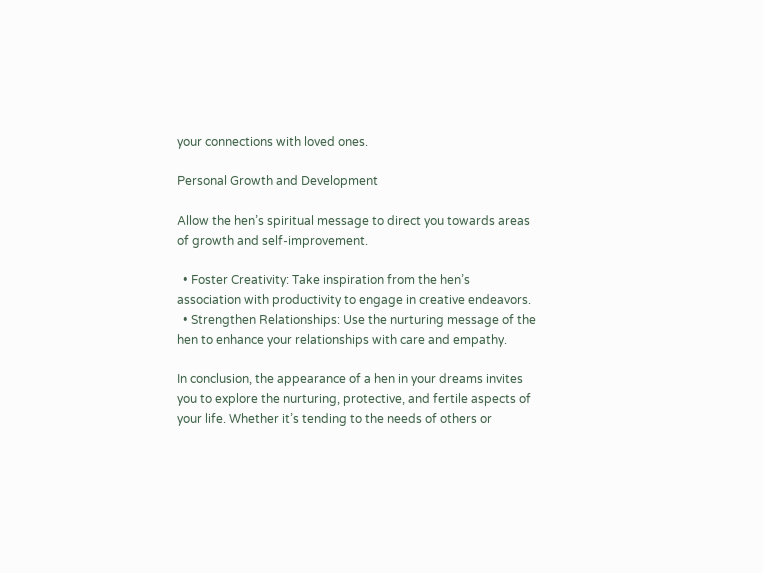your connections with loved ones.

Personal Growth and Development

Allow the hen’s spiritual message to direct you towards areas of growth and self-improvement.

  • Foster Creativity: Take inspiration from the hen’s association with productivity to engage in creative endeavors.
  • Strengthen Relationships: Use the nurturing message of the hen to enhance your relationships with care and empathy.

In conclusion, the appearance of a hen in your dreams invites you to explore the nurturing, protective, and fertile aspects of your life. Whether it’s tending to the needs of others or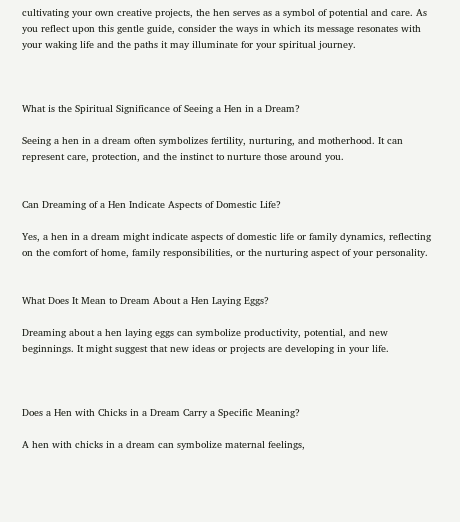cultivating your own creative projects, the hen serves as a symbol of potential and care. As you reflect upon this gentle guide, consider the ways in which its message resonates with your waking life and the paths it may illuminate for your spiritual journey.



What is the Spiritual Significance of Seeing a Hen in a Dream?

Seeing a hen in a dream often symbolizes fertility, nurturing, and motherhood. It can represent care, protection, and the instinct to nurture those around you.


Can Dreaming of a Hen Indicate Aspects of Domestic Life?

Yes, a hen in a dream might indicate aspects of domestic life or family dynamics, reflecting on the comfort of home, family responsibilities, or the nurturing aspect of your personality.


What Does It Mean to Dream About a Hen Laying Eggs?

Dreaming about a hen laying eggs can symbolize productivity, potential, and new beginnings. It might suggest that new ideas or projects are developing in your life.



Does a Hen with Chicks in a Dream Carry a Specific Meaning?

A hen with chicks in a dream can symbolize maternal feelings,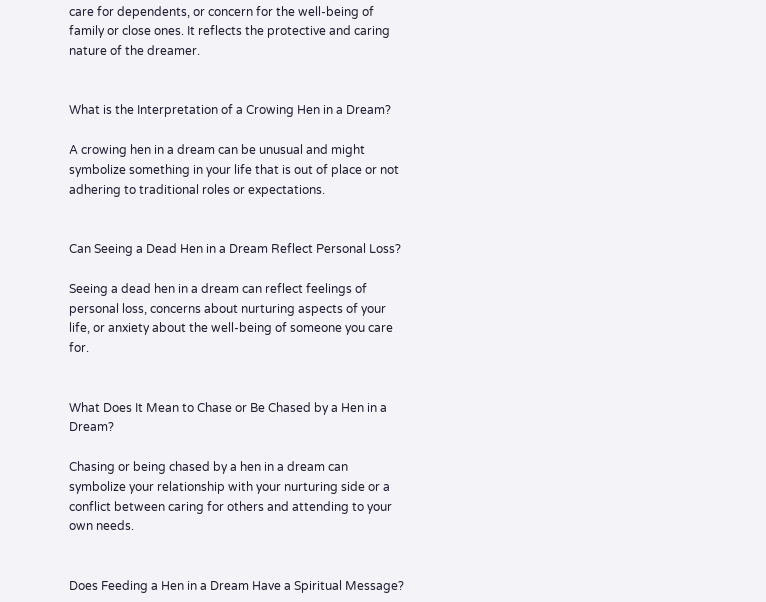care for dependents, or concern for the well-being of family or close ones. It reflects the protective and caring nature of the dreamer.


What is the Interpretation of a Crowing Hen in a Dream?

A crowing hen in a dream can be unusual and might symbolize something in your life that is out of place or not adhering to traditional roles or expectations.


Can Seeing a Dead Hen in a Dream Reflect Personal Loss?

Seeing a dead hen in a dream can reflect feelings of personal loss, concerns about nurturing aspects of your life, or anxiety about the well-being of someone you care for.


What Does It Mean to Chase or Be Chased by a Hen in a Dream?

Chasing or being chased by a hen in a dream can symbolize your relationship with your nurturing side or a conflict between caring for others and attending to your own needs.


Does Feeding a Hen in a Dream Have a Spiritual Message?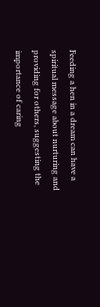Feeding a hen in a dream can have a spiritual message about nurturing and providing for others, suggesting the importance of caring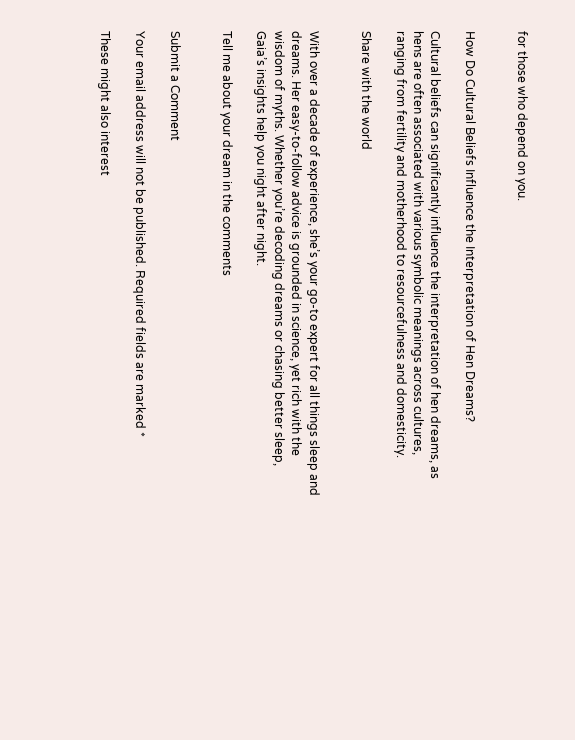for those who depend on you.


How Do Cultural Beliefs Influence the Interpretation of Hen Dreams?

Cultural beliefs can significantly influence the interpretation of hen dreams, as hens are often associated with various symbolic meanings across cultures, ranging from fertility and motherhood to resourcefulness and domesticity.

Share with the world


With over a decade of experience, she’s your go-to expert for all things sleep and dreams. Her easy-to-follow advice is grounded in science, yet rich with the wisdom of myths. Whether you’re decoding dreams or chasing better sleep, Gaia’s insights help you night after night.

Tell me about your dream in the comments


Submit a Comment

Your email address will not be published. Required fields are marked *

These might also interest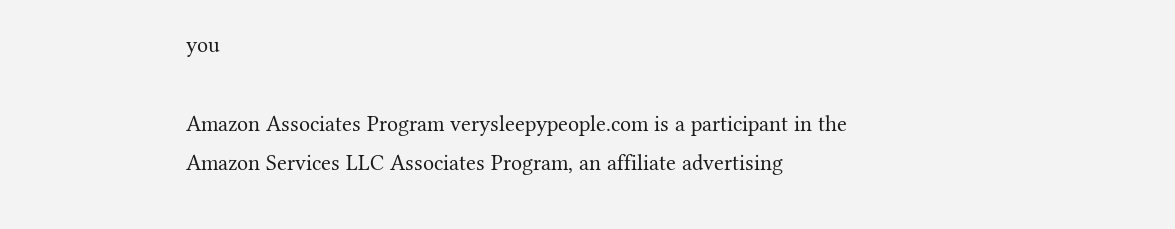you

Amazon Associates Program verysleepypeople.com is a participant in the Amazon Services LLC Associates Program, an affiliate advertising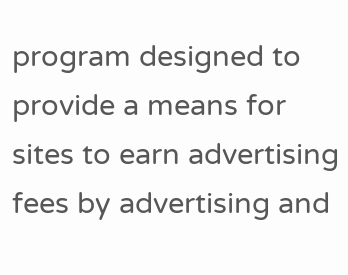program designed to provide a means for sites to earn advertising fees by advertising and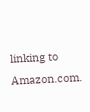linking to Amazon.com.